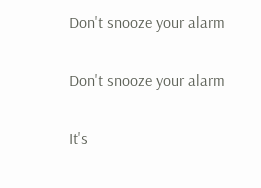Don't snooze your alarm

Don't snooze your alarm

It's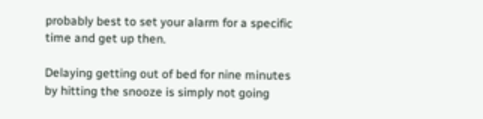probably best to set your alarm for a specific time and get up then.

Delaying getting out of bed for nine minutes by hitting the snooze is simply not going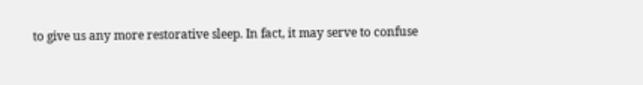to give us any more restorative sleep. In fact, it may serve to confuse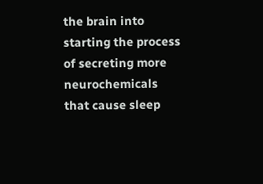the brain into starting the process of secreting more neurochemicals that cause sleep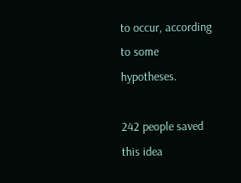to occur, according to some hypotheses.

242 people saved this idea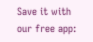Save it with our free app: